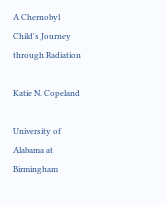A Chernobyl Child's Journey through Radiation

Katie N. Copeland

University of Alabama at Birmingham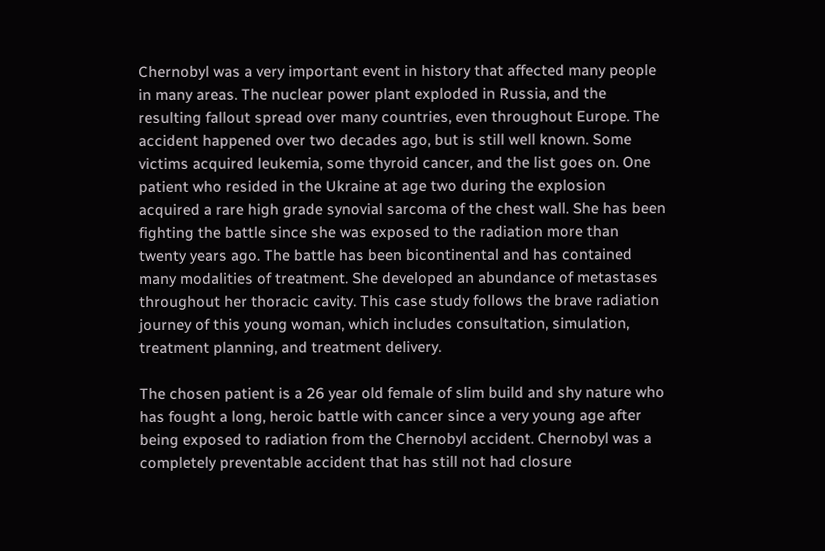Chernobyl was a very important event in history that affected many people in many areas. The nuclear power plant exploded in Russia, and the resulting fallout spread over many countries, even throughout Europe. The accident happened over two decades ago, but is still well known. Some victims acquired leukemia, some thyroid cancer, and the list goes on. One patient who resided in the Ukraine at age two during the explosion acquired a rare high grade synovial sarcoma of the chest wall. She has been fighting the battle since she was exposed to the radiation more than twenty years ago. The battle has been bicontinental and has contained many modalities of treatment. She developed an abundance of metastases throughout her thoracic cavity. This case study follows the brave radiation journey of this young woman, which includes consultation, simulation, treatment planning, and treatment delivery.

The chosen patient is a 26 year old female of slim build and shy nature who has fought a long, heroic battle with cancer since a very young age after being exposed to radiation from the Chernobyl accident. Chernobyl was a completely preventable accident that has still not had closure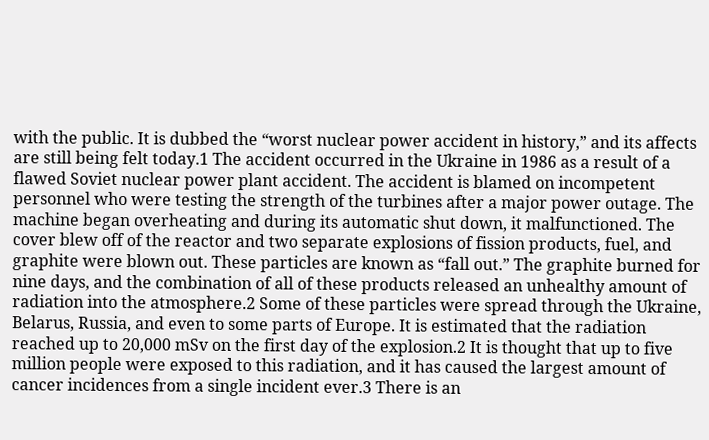with the public. It is dubbed the “worst nuclear power accident in history,” and its affects are still being felt today.1 The accident occurred in the Ukraine in 1986 as a result of a flawed Soviet nuclear power plant accident. The accident is blamed on incompetent personnel who were testing the strength of the turbines after a major power outage. The machine began overheating and during its automatic shut down, it malfunctioned. The cover blew off of the reactor and two separate explosions of fission products, fuel, and graphite were blown out. These particles are known as “fall out.” The graphite burned for nine days, and the combination of all of these products released an unhealthy amount of radiation into the atmosphere.2 Some of these particles were spread through the Ukraine, Belarus, Russia, and even to some parts of Europe. It is estimated that the radiation reached up to 20,000 mSv on the first day of the explosion.2 It is thought that up to five million people were exposed to this radiation, and it has caused the largest amount of cancer incidences from a single incident ever.3 There is an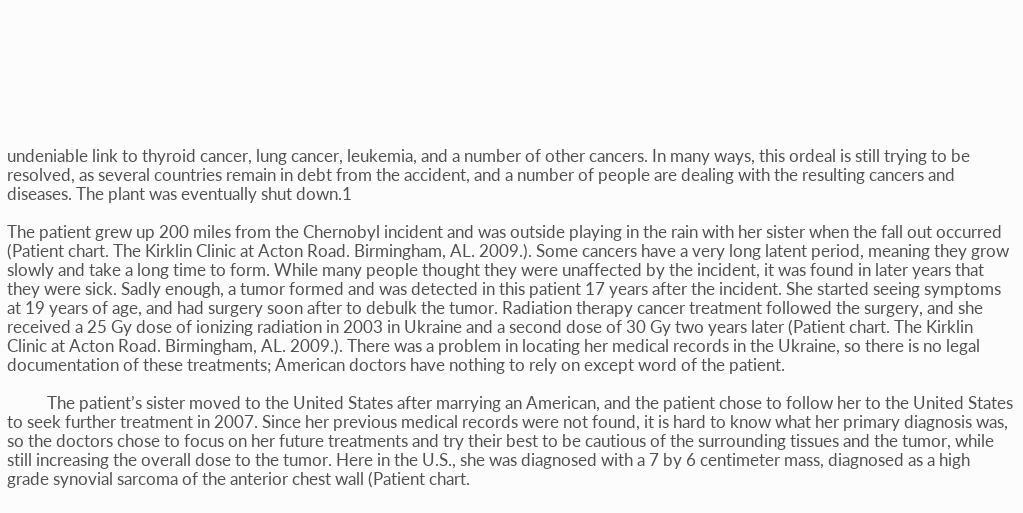undeniable link to thyroid cancer, lung cancer, leukemia, and a number of other cancers. In many ways, this ordeal is still trying to be resolved, as several countries remain in debt from the accident, and a number of people are dealing with the resulting cancers and diseases. The plant was eventually shut down.1

The patient grew up 200 miles from the Chernobyl incident and was outside playing in the rain with her sister when the fall out occurred (Patient chart. The Kirklin Clinic at Acton Road. Birmingham, AL. 2009.). Some cancers have a very long latent period, meaning they grow slowly and take a long time to form. While many people thought they were unaffected by the incident, it was found in later years that they were sick. Sadly enough, a tumor formed and was detected in this patient 17 years after the incident. She started seeing symptoms at 19 years of age, and had surgery soon after to debulk the tumor. Radiation therapy cancer treatment followed the surgery, and she received a 25 Gy dose of ionizing radiation in 2003 in Ukraine and a second dose of 30 Gy two years later (Patient chart. The Kirklin Clinic at Acton Road. Birmingham, AL. 2009.). There was a problem in locating her medical records in the Ukraine, so there is no legal documentation of these treatments; American doctors have nothing to rely on except word of the patient.

          The patient’s sister moved to the United States after marrying an American, and the patient chose to follow her to the United States to seek further treatment in 2007. Since her previous medical records were not found, it is hard to know what her primary diagnosis was, so the doctors chose to focus on her future treatments and try their best to be cautious of the surrounding tissues and the tumor, while still increasing the overall dose to the tumor. Here in the U.S., she was diagnosed with a 7 by 6 centimeter mass, diagnosed as a high grade synovial sarcoma of the anterior chest wall (Patient chart.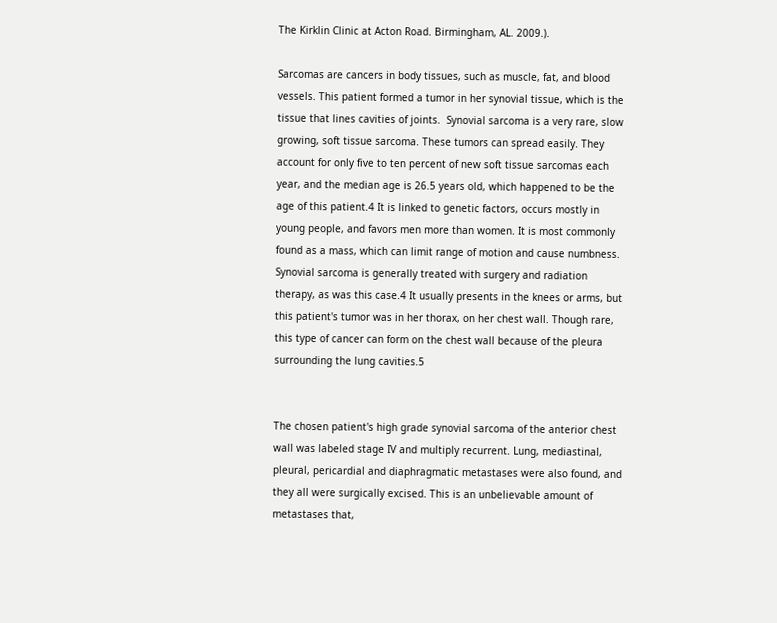The Kirklin Clinic at Acton Road. Birmingham, AL. 2009.).

Sarcomas are cancers in body tissues, such as muscle, fat, and blood vessels. This patient formed a tumor in her synovial tissue, which is the tissue that lines cavities of joints.  Synovial sarcoma is a very rare, slow growing, soft tissue sarcoma. These tumors can spread easily. They account for only five to ten percent of new soft tissue sarcomas each year, and the median age is 26.5 years old, which happened to be the age of this patient.4 It is linked to genetic factors, occurs mostly in young people, and favors men more than women. It is most commonly found as a mass, which can limit range of motion and cause numbness. Synovial sarcoma is generally treated with surgery and radiation therapy, as was this case.4 It usually presents in the knees or arms, but this patient's tumor was in her thorax, on her chest wall. Though rare, this type of cancer can form on the chest wall because of the pleura surrounding the lung cavities.5


The chosen patient's high grade synovial sarcoma of the anterior chest wall was labeled stage IV and multiply recurrent. Lung, mediastinal, pleural, pericardial and diaphragmatic metastases were also found, and they all were surgically excised. This is an unbelievable amount of metastases that,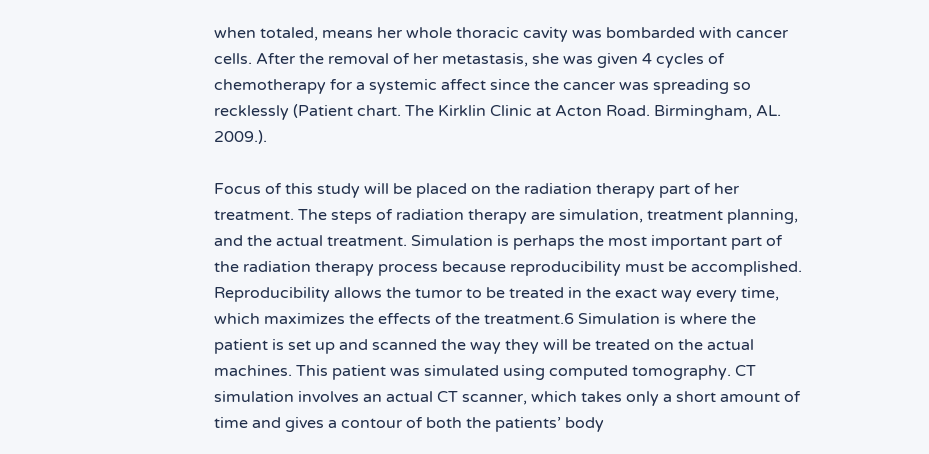when totaled, means her whole thoracic cavity was bombarded with cancer cells. After the removal of her metastasis, she was given 4 cycles of chemotherapy for a systemic affect since the cancer was spreading so recklessly (Patient chart. The Kirklin Clinic at Acton Road. Birmingham, AL. 2009.).

Focus of this study will be placed on the radiation therapy part of her treatment. The steps of radiation therapy are simulation, treatment planning, and the actual treatment. Simulation is perhaps the most important part of the radiation therapy process because reproducibility must be accomplished. Reproducibility allows the tumor to be treated in the exact way every time, which maximizes the effects of the treatment.6 Simulation is where the patient is set up and scanned the way they will be treated on the actual machines. This patient was simulated using computed tomography. CT simulation involves an actual CT scanner, which takes only a short amount of time and gives a contour of both the patients’ body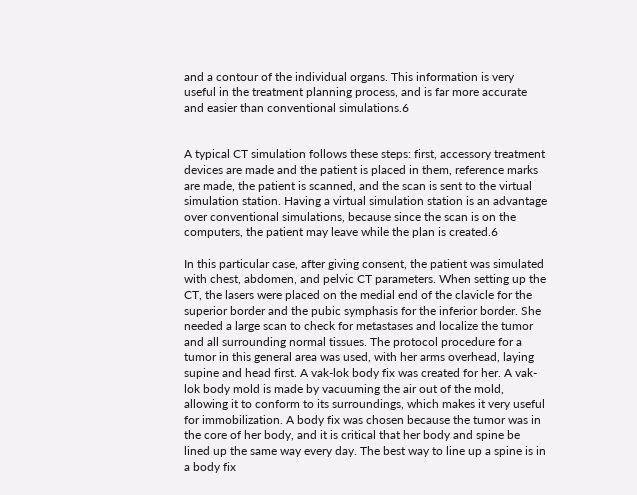and a contour of the individual organs. This information is very useful in the treatment planning process, and is far more accurate and easier than conventional simulations.6


A typical CT simulation follows these steps: first, accessory treatment devices are made and the patient is placed in them, reference marks are made, the patient is scanned, and the scan is sent to the virtual simulation station. Having a virtual simulation station is an advantage over conventional simulations, because since the scan is on the computers, the patient may leave while the plan is created.6

In this particular case, after giving consent, the patient was simulated with chest, abdomen, and pelvic CT parameters. When setting up the CT, the lasers were placed on the medial end of the clavicle for the superior border and the pubic symphasis for the inferior border. She needed a large scan to check for metastases and localize the tumor and all surrounding normal tissues. The protocol procedure for a tumor in this general area was used, with her arms overhead, laying supine and head first. A vak-lok body fix was created for her. A vak-lok body mold is made by vacuuming the air out of the mold, allowing it to conform to its surroundings, which makes it very useful for immobilization. A body fix was chosen because the tumor was in the core of her body, and it is critical that her body and spine be lined up the same way every day. The best way to line up a spine is in a body fix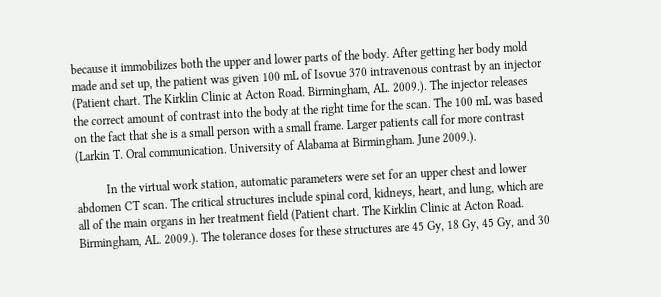because it immobilizes both the upper and lower parts of the body. After getting her body mold made and set up, the patient was given 100 mL of Isovue 370 intravenous contrast by an injector (Patient chart. The Kirklin Clinic at Acton Road. Birmingham, AL. 2009.). The injector releases the correct amount of contrast into the body at the right time for the scan. The 100 mL was based on the fact that she is a small person with a small frame. Larger patients call for more contrast (Larkin T. Oral communication. University of Alabama at Birmingham. June 2009.).

          In the virtual work station, automatic parameters were set for an upper chest and lower abdomen CT scan. The critical structures include spinal cord, kidneys, heart, and lung, which are all of the main organs in her treatment field (Patient chart. The Kirklin Clinic at Acton Road. Birmingham, AL. 2009.). The tolerance doses for these structures are 45 Gy, 18 Gy, 45 Gy, and 30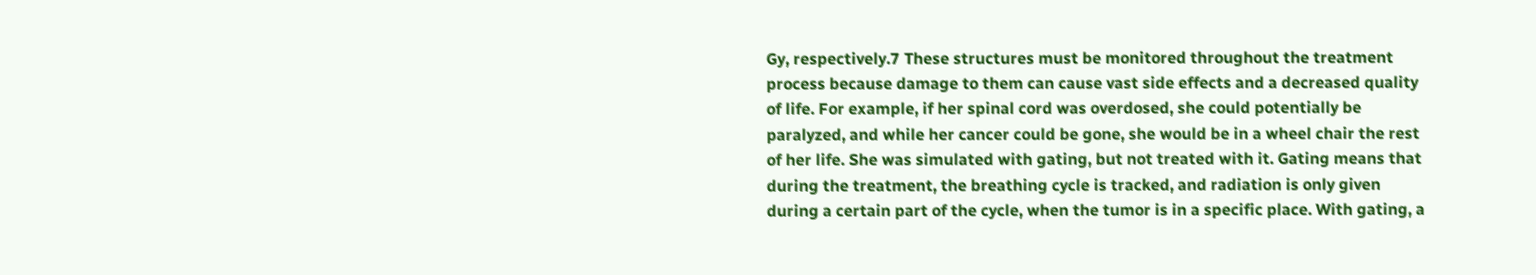Gy, respectively.7 These structures must be monitored throughout the treatment process because damage to them can cause vast side effects and a decreased quality of life. For example, if her spinal cord was overdosed, she could potentially be paralyzed, and while her cancer could be gone, she would be in a wheel chair the rest of her life. She was simulated with gating, but not treated with it. Gating means that during the treatment, the breathing cycle is tracked, and radiation is only given during a certain part of the cycle, when the tumor is in a specific place. With gating, a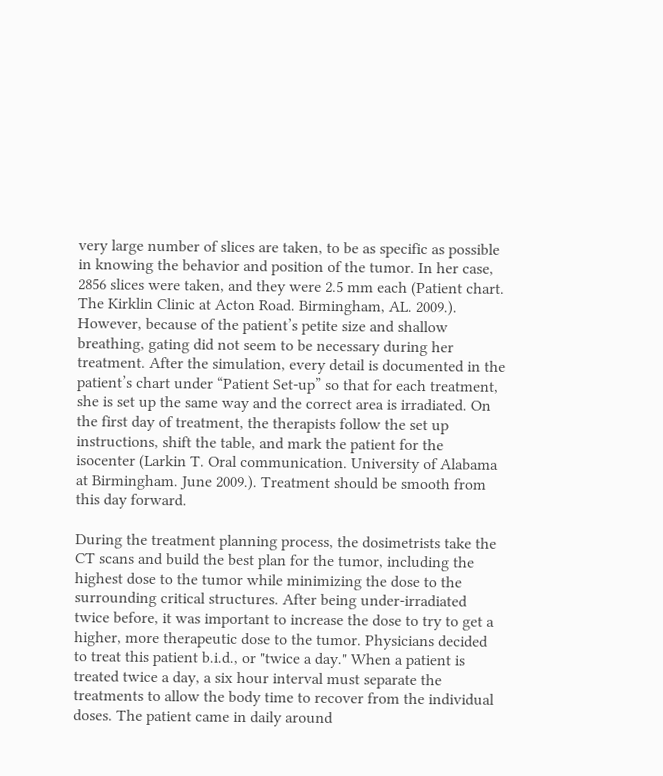very large number of slices are taken, to be as specific as possible in knowing the behavior and position of the tumor. In her case, 2856 slices were taken, and they were 2.5 mm each (Patient chart. The Kirklin Clinic at Acton Road. Birmingham, AL. 2009.). However, because of the patient’s petite size and shallow breathing, gating did not seem to be necessary during her treatment. After the simulation, every detail is documented in the patient’s chart under “Patient Set-up” so that for each treatment, she is set up the same way and the correct area is irradiated. On the first day of treatment, the therapists follow the set up instructions, shift the table, and mark the patient for the isocenter (Larkin T. Oral communication. University of Alabama at Birmingham. June 2009.). Treatment should be smooth from this day forward.

During the treatment planning process, the dosimetrists take the CT scans and build the best plan for the tumor, including the highest dose to the tumor while minimizing the dose to the surrounding critical structures. After being under-irradiated twice before, it was important to increase the dose to try to get a higher, more therapeutic dose to the tumor. Physicians decided to treat this patient b.i.d., or "twice a day." When a patient is treated twice a day, a six hour interval must separate the treatments to allow the body time to recover from the individual doses. The patient came in daily around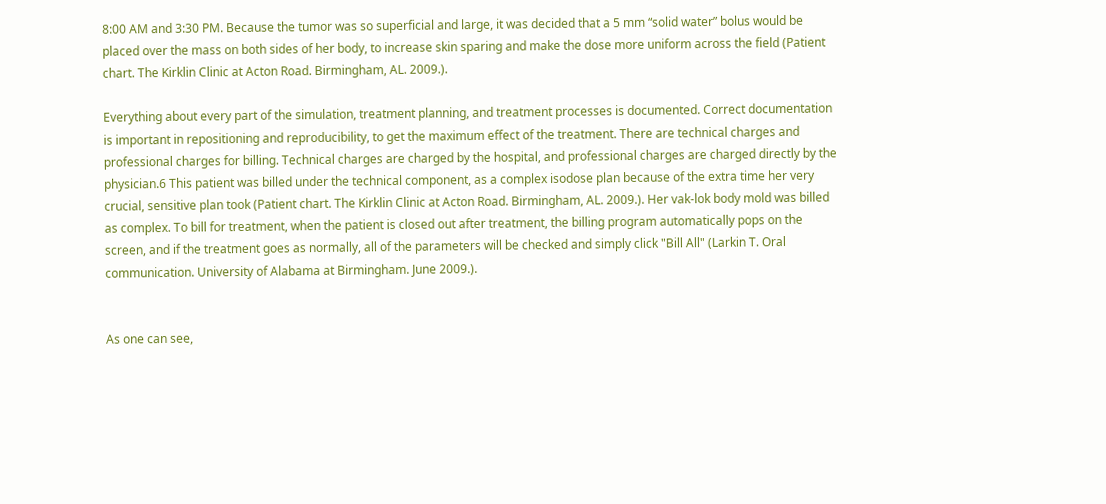8:00 AM and 3:30 PM. Because the tumor was so superficial and large, it was decided that a 5 mm “solid water” bolus would be placed over the mass on both sides of her body, to increase skin sparing and make the dose more uniform across the field (Patient chart. The Kirklin Clinic at Acton Road. Birmingham, AL. 2009.).

Everything about every part of the simulation, treatment planning, and treatment processes is documented. Correct documentation is important in repositioning and reproducibility, to get the maximum effect of the treatment. There are technical charges and professional charges for billing. Technical charges are charged by the hospital, and professional charges are charged directly by the physician.6 This patient was billed under the technical component, as a complex isodose plan because of the extra time her very crucial, sensitive plan took (Patient chart. The Kirklin Clinic at Acton Road. Birmingham, AL. 2009.). Her vak-lok body mold was billed as complex. To bill for treatment, when the patient is closed out after treatment, the billing program automatically pops on the screen, and if the treatment goes as normally, all of the parameters will be checked and simply click "Bill All" (Larkin T. Oral communication. University of Alabama at Birmingham. June 2009.).


As one can see,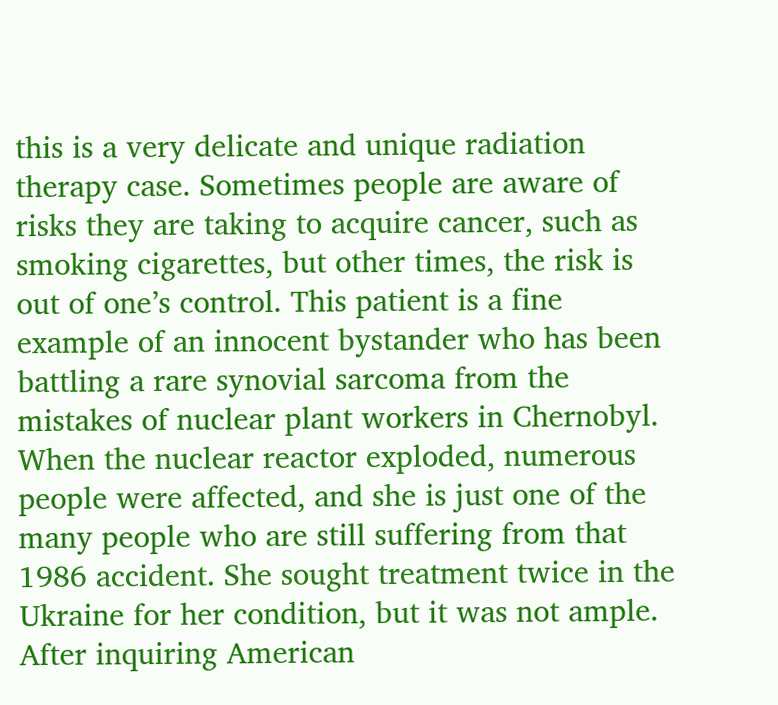this is a very delicate and unique radiation therapy case. Sometimes people are aware of risks they are taking to acquire cancer, such as smoking cigarettes, but other times, the risk is out of one’s control. This patient is a fine example of an innocent bystander who has been battling a rare synovial sarcoma from the mistakes of nuclear plant workers in Chernobyl. When the nuclear reactor exploded, numerous people were affected, and she is just one of the many people who are still suffering from that 1986 accident. She sought treatment twice in the Ukraine for her condition, but it was not ample. After inquiring American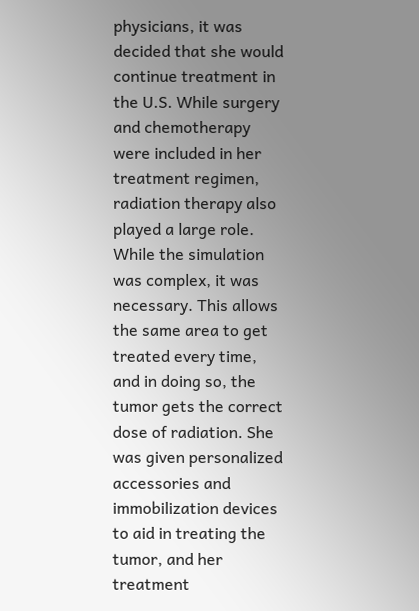physicians, it was decided that she would continue treatment in the U.S. While surgery and chemotherapy were included in her treatment regimen, radiation therapy also played a large role. While the simulation was complex, it was necessary. This allows the same area to get treated every time, and in doing so, the tumor gets the correct dose of radiation. She was given personalized accessories and immobilization devices to aid in treating the tumor, and her treatment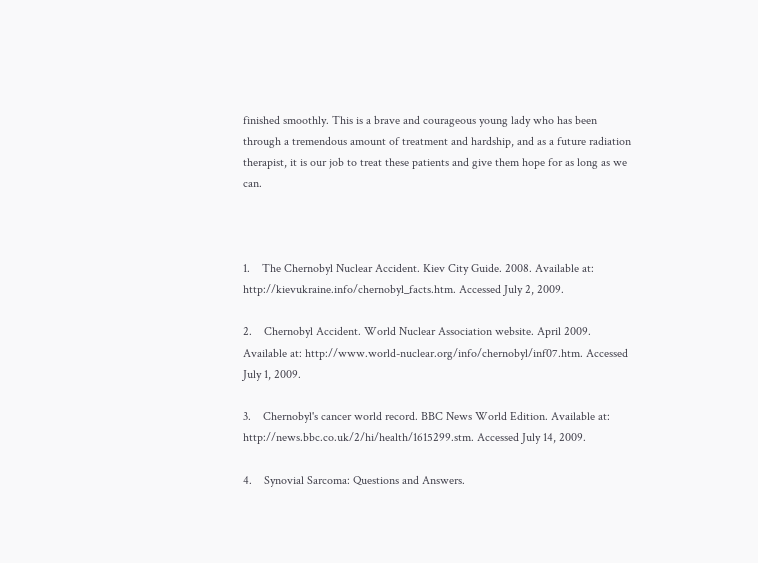finished smoothly. This is a brave and courageous young lady who has been through a tremendous amount of treatment and hardship, and as a future radiation therapist, it is our job to treat these patients and give them hope for as long as we can.



1.    The Chernobyl Nuclear Accident. Kiev City Guide. 2008. Available at: http://kievukraine.info/chernobyl_facts.htm. Accessed July 2, 2009.

2.    Chernobyl Accident. World Nuclear Association website. April 2009. Available at: http://www.world-nuclear.org/info/chernobyl/inf07.htm. Accessed July 1, 2009.

3.    Chernobyl's cancer world record. BBC News World Edition. Available at: http://news.bbc.co.uk/2/hi/health/1615299.stm. Accessed July 14, 2009.

4.    Synovial Sarcoma: Questions and Answers.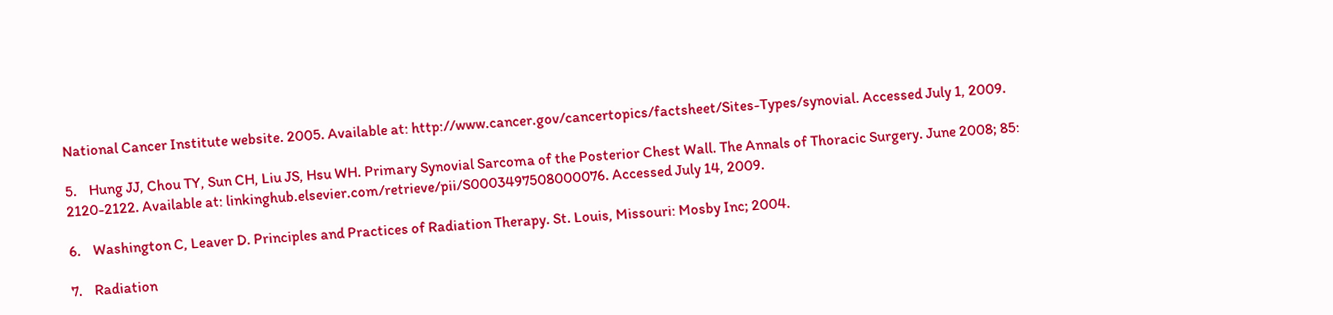National Cancer Institute website. 2005. Available at: http://www.cancer.gov/cancertopics/factsheet/Sites-Types/synovial. Accessed July 1, 2009.

5.    Hung JJ, Chou TY, Sun CH, Liu JS, Hsu WH. Primary Synovial Sarcoma of the Posterior Chest Wall. The Annals of Thoracic Surgery. June 2008; 85: 2120-2122. Available at: linkinghub.elsevier.com/retrieve/pii/S0003497508000076. Accessed July 14, 2009.

6.    Washington C, Leaver D. Principles and Practices of Radiation Therapy. St. Louis, Missouri: Mosby Inc; 2004.

7.    Radiation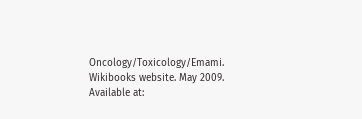Oncology/Toxicology/Emami. Wikibooks website. May 2009. Available at: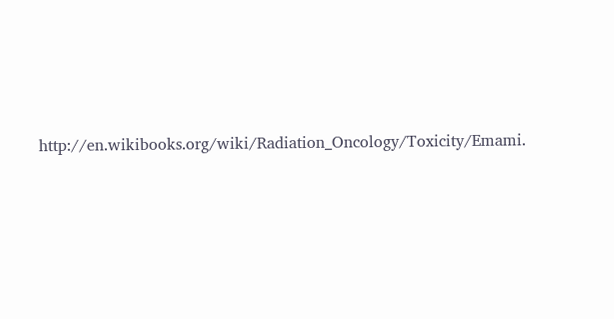http://en.wikibooks.org/wiki/Radiation_Oncology/Toxicity/Emami.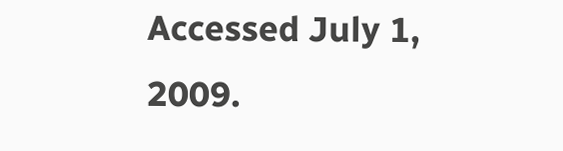Accessed July 1, 2009.